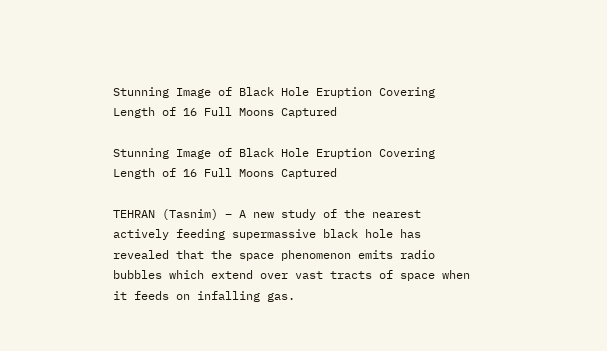Stunning Image of Black Hole Eruption Covering Length of 16 Full Moons Captured

Stunning Image of Black Hole Eruption Covering Length of 16 Full Moons Captured

TEHRAN (Tasnim) – A new study of the nearest actively feeding supermassive black hole has revealed that the space phenomenon emits radio bubbles which extend over vast tracts of space when it feeds on infalling gas.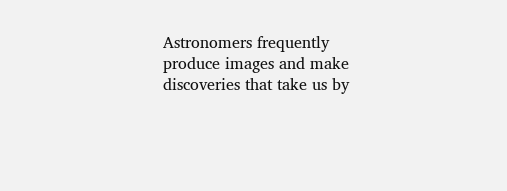Astronomers frequently produce images and make discoveries that take us by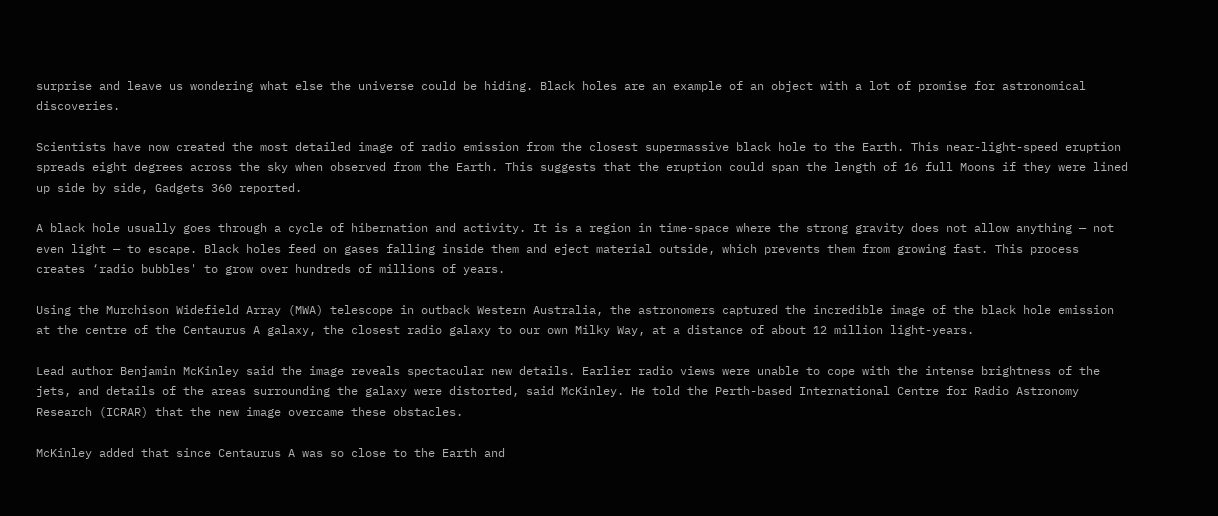surprise and leave us wondering what else the universe could be hiding. Black holes are an example of an object with a lot of promise for astronomical discoveries.

Scientists have now created the most detailed image of radio emission from the closest supermassive black hole to the Earth. This near-light-speed eruption spreads eight degrees across the sky when observed from the Earth. This suggests that the eruption could span the length of 16 full Moons if they were lined up side by side, Gadgets 360 reported.

A black hole usually goes through a cycle of hibernation and activity. It is a region in time-space where the strong gravity does not allow anything — not even light — to escape. Black holes feed on gases falling inside them and eject material outside, which prevents them from growing fast. This process creates ‘radio bubbles' to grow over hundreds of millions of years.

Using the Murchison Widefield Array (MWA) telescope in outback Western Australia, the astronomers captured the incredible image of the black hole emission at the centre of the Centaurus A galaxy, the closest radio galaxy to our own Milky Way, at a distance of about 12 million light-years.

Lead author Benjamin McKinley said the image reveals spectacular new details. Earlier radio views were unable to cope with the intense brightness of the jets, and details of the areas surrounding the galaxy were distorted, said McKinley. He told the Perth-based International Centre for Radio Astronomy Research (ICRAR) that the new image overcame these obstacles.

McKinley added that since Centaurus A was so close to the Earth and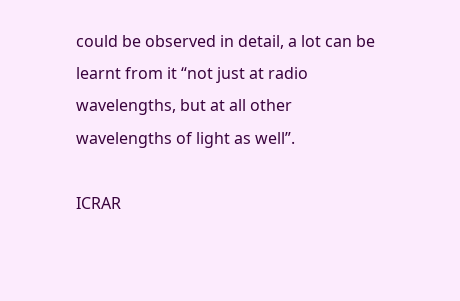could be observed in detail, a lot can be learnt from it “not just at radio wavelengths, but at all other wavelengths of light as well”.

ICRAR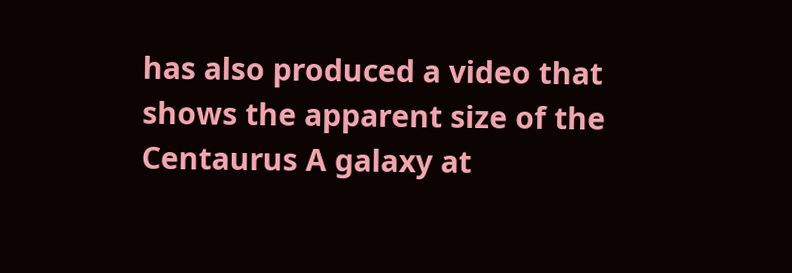has also produced a video that shows the apparent size of the Centaurus A galaxy at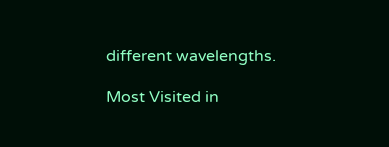different wavelengths.

Most Visited in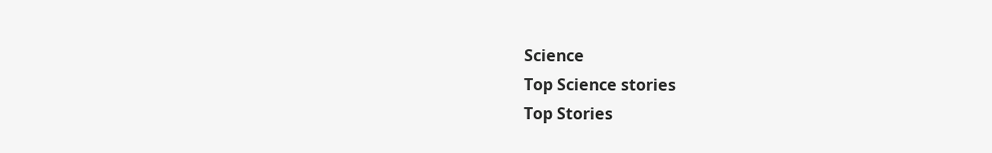Science
Top Science stories
Top Stories